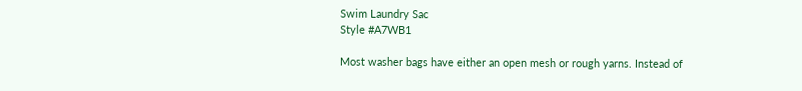Swim Laundry Sac
Style #A7WB1

Most washer bags have either an open mesh or rough yarns. Instead of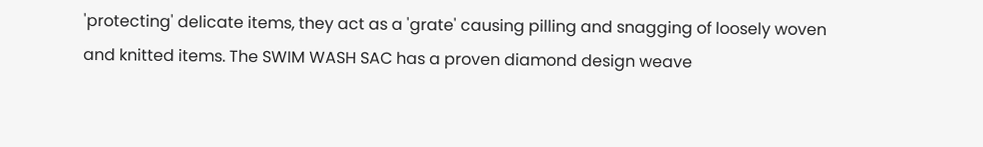'protecting' delicate items, they act as a 'grate' causing pilling and snagging of loosely woven and knitted items. The SWIM WASH SAC has a proven diamond design weave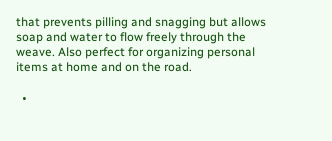that prevents pilling and snagging but allows soap and water to flow freely through the weave. Also perfect for organizing personal items at home and on the road.

  •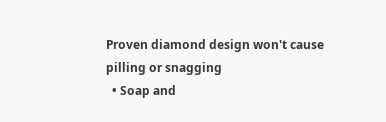Proven diamond design won't cause pilling or snagging
  • Soap and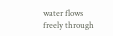water flows freely through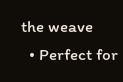the weave
  • Perfect for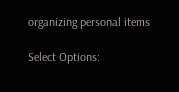organizing personal items

Select Options: